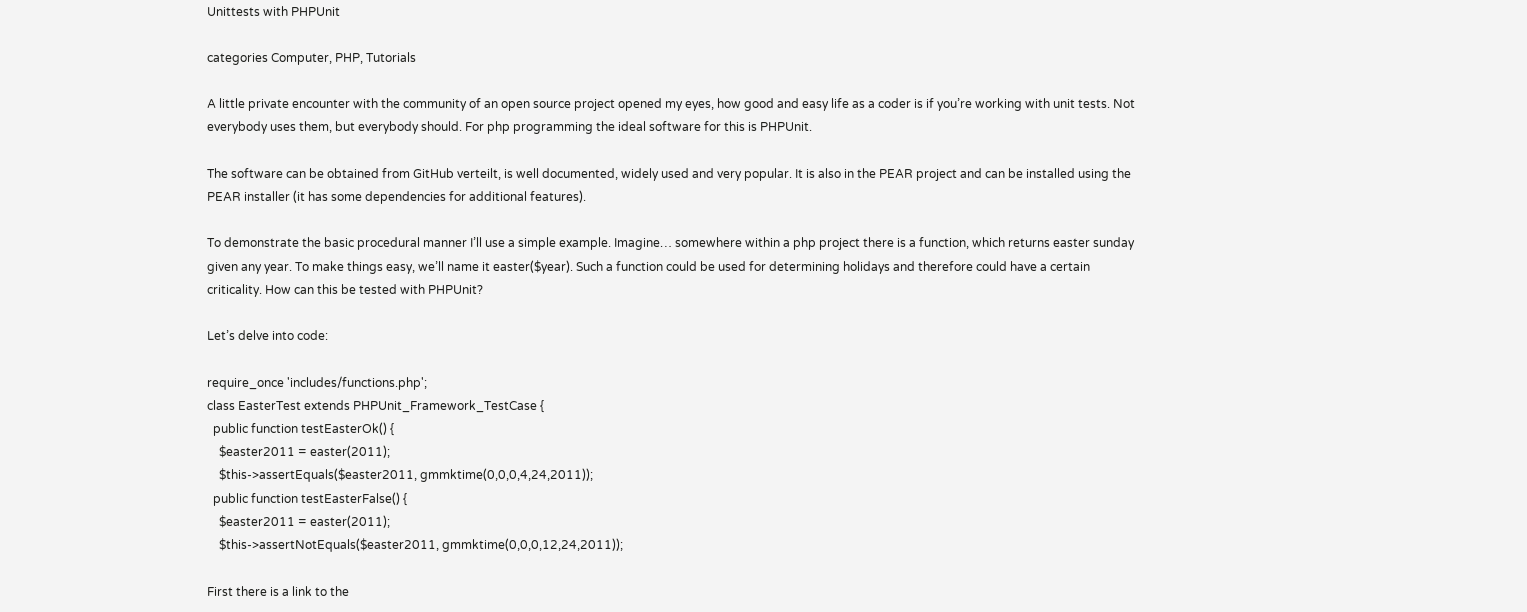Unittests with PHPUnit

categories Computer, PHP, Tutorials

A little private encounter with the community of an open source project opened my eyes, how good and easy life as a coder is if you’re working with unit tests. Not everybody uses them, but everybody should. For php programming the ideal software for this is PHPUnit.

The software can be obtained from GitHub verteilt, is well documented, widely used and very popular. It is also in the PEAR project and can be installed using the PEAR installer (it has some dependencies for additional features).

To demonstrate the basic procedural manner I’ll use a simple example. Imagine… somewhere within a php project there is a function, which returns easter sunday given any year. To make things easy, we’ll name it easter($year). Such a function could be used for determining holidays and therefore could have a certain criticality. How can this be tested with PHPUnit?

Let’s delve into code:

require_once 'includes/functions.php';
class EasterTest extends PHPUnit_Framework_TestCase {
  public function testEasterOk() {
    $easter2011 = easter(2011);
    $this->assertEquals($easter2011, gmmktime(0,0,0,4,24,2011));
  public function testEasterFalse() {
    $easter2011 = easter(2011);
    $this->assertNotEquals($easter2011, gmmktime(0,0,0,12,24,2011));

First there is a link to the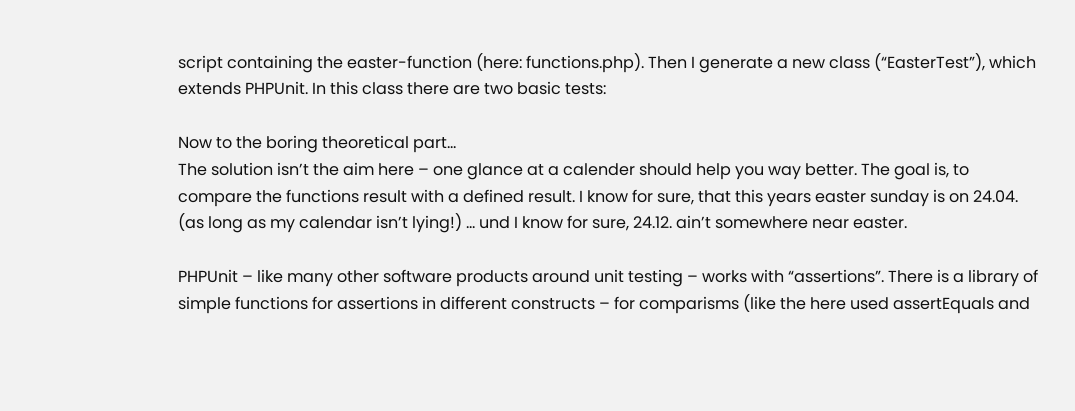script containing the easter-function (here: functions.php). Then I generate a new class (“EasterTest”), which extends PHPUnit. In this class there are two basic tests:

Now to the boring theoretical part…
The solution isn’t the aim here – one glance at a calender should help you way better. The goal is, to compare the functions result with a defined result. I know for sure, that this years easter sunday is on 24.04. (as long as my calendar isn’t lying!) … und I know for sure, 24.12. ain’t somewhere near easter.

PHPUnit – like many other software products around unit testing – works with “assertions”. There is a library of simple functions for assertions in different constructs – for comparisms (like the here used assertEquals and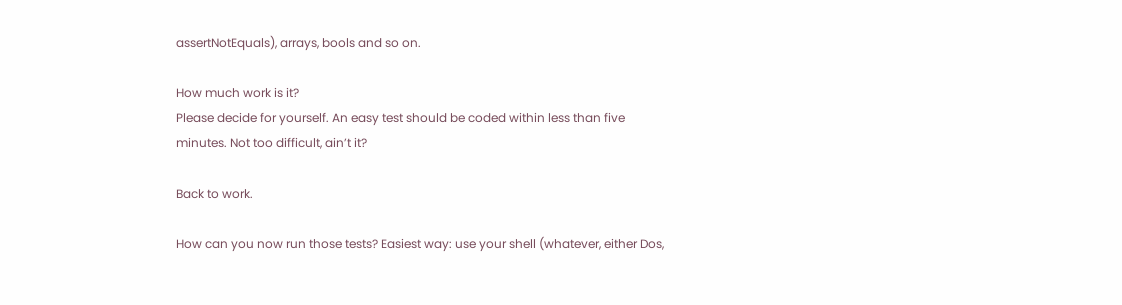assertNotEquals), arrays, bools and so on.

How much work is it?
Please decide for yourself. An easy test should be coded within less than five minutes. Not too difficult, ain’t it?

Back to work.

How can you now run those tests? Easiest way: use your shell (whatever, either Dos,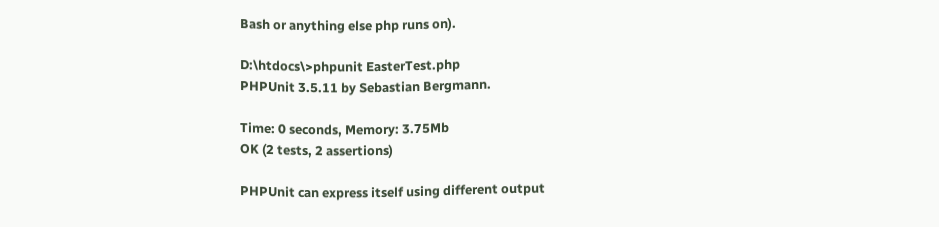Bash or anything else php runs on).

D:\htdocs\>phpunit EasterTest.php
PHPUnit 3.5.11 by Sebastian Bergmann.

Time: 0 seconds, Memory: 3.75Mb
OK (2 tests, 2 assertions)

PHPUnit can express itself using different output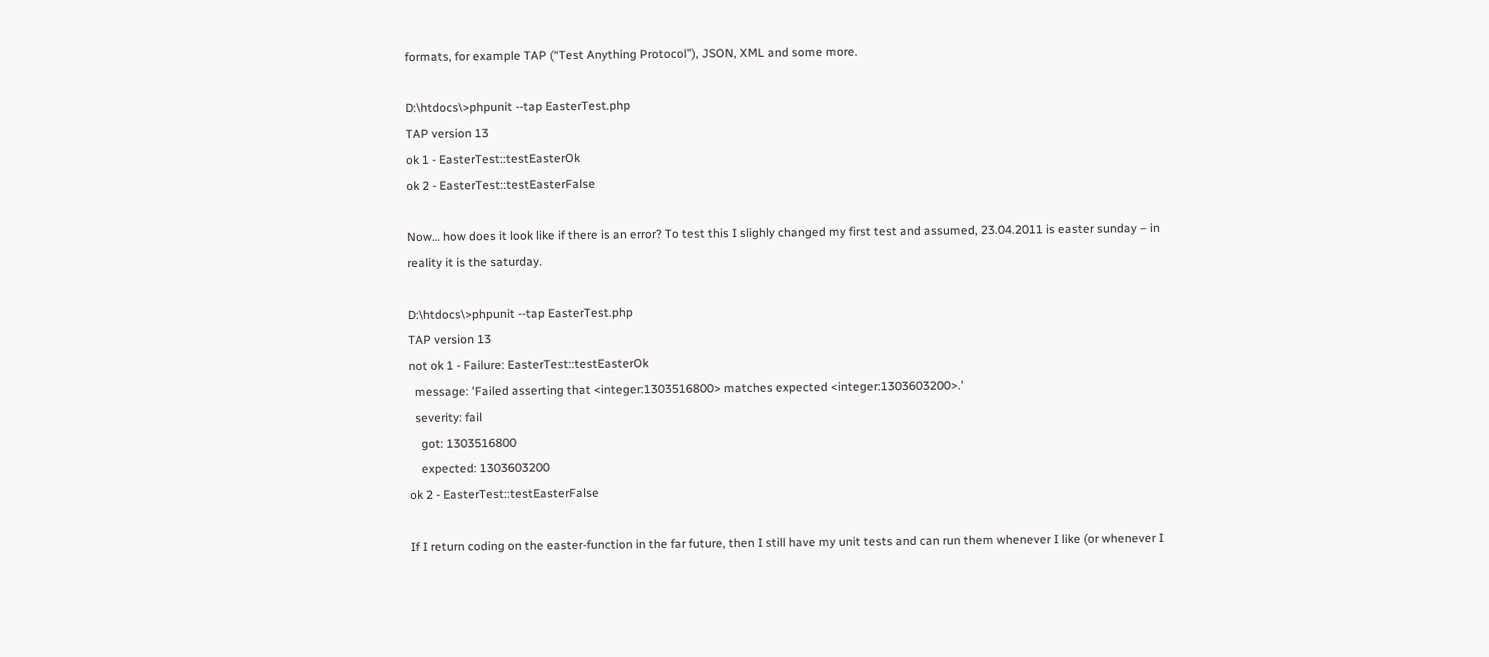formats, for example TAP (“Test Anything Protocol”), JSON, XML and some more.

D:\htdocs\>phpunit --tap EasterTest.php
TAP version 13
ok 1 - EasterTest::testEasterOk
ok 2 - EasterTest::testEasterFalse

Now… how does it look like if there is an error? To test this I slighly changed my first test and assumed, 23.04.2011 is easter sunday – in reality it is the saturday.

D:\htdocs\>phpunit --tap EasterTest.php
TAP version 13
not ok 1 - Failure: EasterTest::testEasterOk
  message: 'Failed asserting that <integer:1303516800> matches expected <integer:1303603200>.'
  severity: fail
    got: 1303516800
    expected: 1303603200
ok 2 - EasterTest::testEasterFalse

If I return coding on the easter-function in the far future, then I still have my unit tests and can run them whenever I like (or whenever I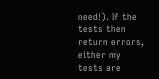need!). If the tests then return errors, either my tests are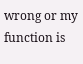wrong or my function is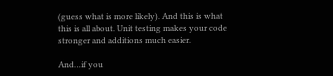(guess what is more likely). And this is what this is all about. Unit testing makes your code stronger and additions much easier.

And…if you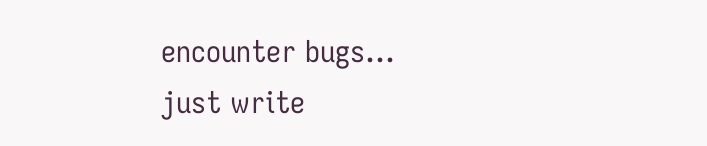encounter bugs… just write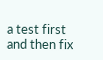a test first and then fix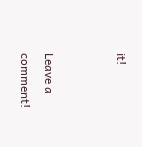it!


Leave a comment!